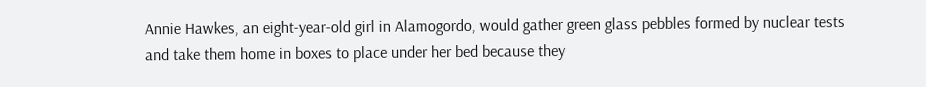Annie Hawkes, an eight-year-old girl in Alamogordo, would gather green glass pebbles formed by nuclear tests and take them home in boxes to place under her bed because they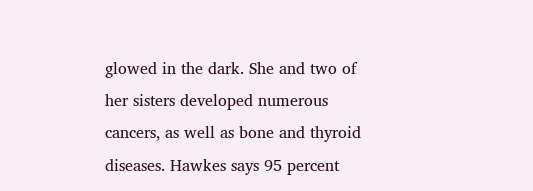glowed in the dark. She and two of her sisters developed numerous cancers, as well as bone and thyroid diseases. Hawkes says 95 percent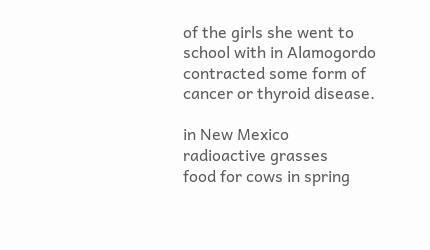of the girls she went to school with in Alamogordo contracted some form of cancer or thyroid disease.

in New Mexico
radioactive grasses
food for cows in spring